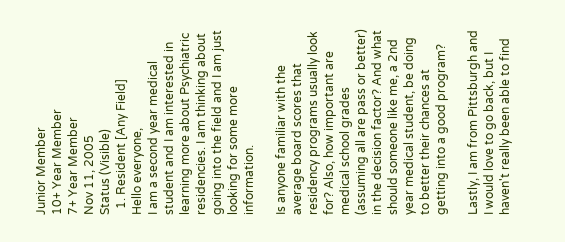Junior Member
10+ Year Member
7+ Year Member
Nov 11, 2005
Status (Visible)
  1. Resident [Any Field]
Hello everyone,
I am a second year medical student and I am interested in learning more about Psychiatric residencies. I am thinking about going into the field and I am just looking for some more information.

Is anyone familiar with the average board scores that residency programs usually look for? Also, how important are medical school grades (assuming all are pass or better) in the decision factor? And what should someone like me, a 2nd year medical student, be doing to better their chances at getting into a good program?

Lastly, I am from Pittsburgh and I would love to go back, but I haven't really been able to find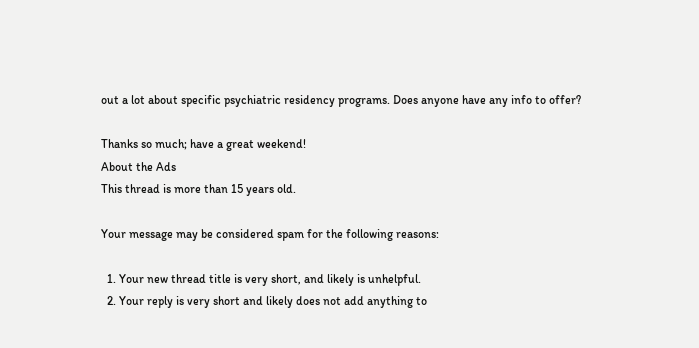out a lot about specific psychiatric residency programs. Does anyone have any info to offer?

Thanks so much; have a great weekend!
About the Ads
This thread is more than 15 years old.

Your message may be considered spam for the following reasons:

  1. Your new thread title is very short, and likely is unhelpful.
  2. Your reply is very short and likely does not add anything to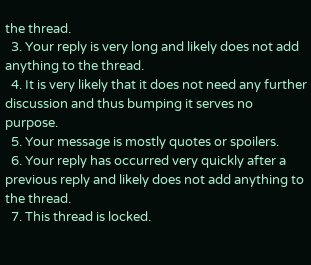the thread.
  3. Your reply is very long and likely does not add anything to the thread.
  4. It is very likely that it does not need any further discussion and thus bumping it serves no purpose.
  5. Your message is mostly quotes or spoilers.
  6. Your reply has occurred very quickly after a previous reply and likely does not add anything to the thread.
  7. This thread is locked.